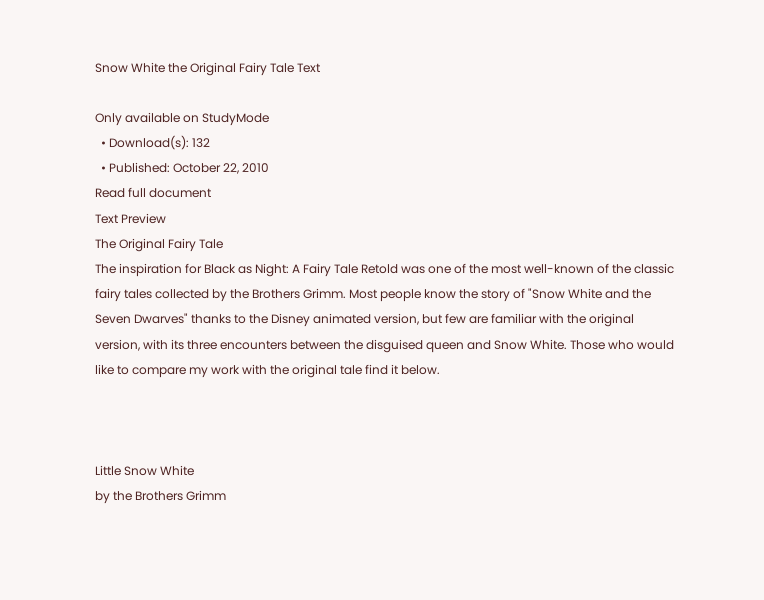Snow White the Original Fairy Tale Text

Only available on StudyMode
  • Download(s): 132
  • Published: October 22, 2010
Read full document
Text Preview
The Original Fairy Tale
The inspiration for Black as Night: A Fairy Tale Retold was one of the most well-known of the classic fairy tales collected by the Brothers Grimm. Most people know the story of "Snow White and the Seven Dwarves" thanks to the Disney animated version, but few are familiar with the original version, with its three encounters between the disguised queen and Snow White. Those who would like to compare my work with the original tale find it below.



Little Snow White
by the Brothers Grimm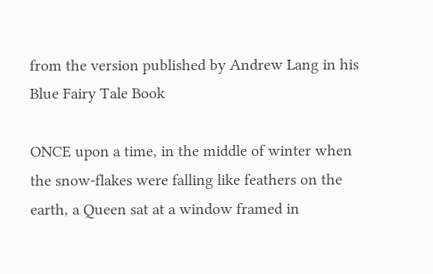from the version published by Andrew Lang in his Blue Fairy Tale Book

ONCE upon a time, in the middle of winter when the snow-flakes were falling like feathers on the earth, a Queen sat at a window framed in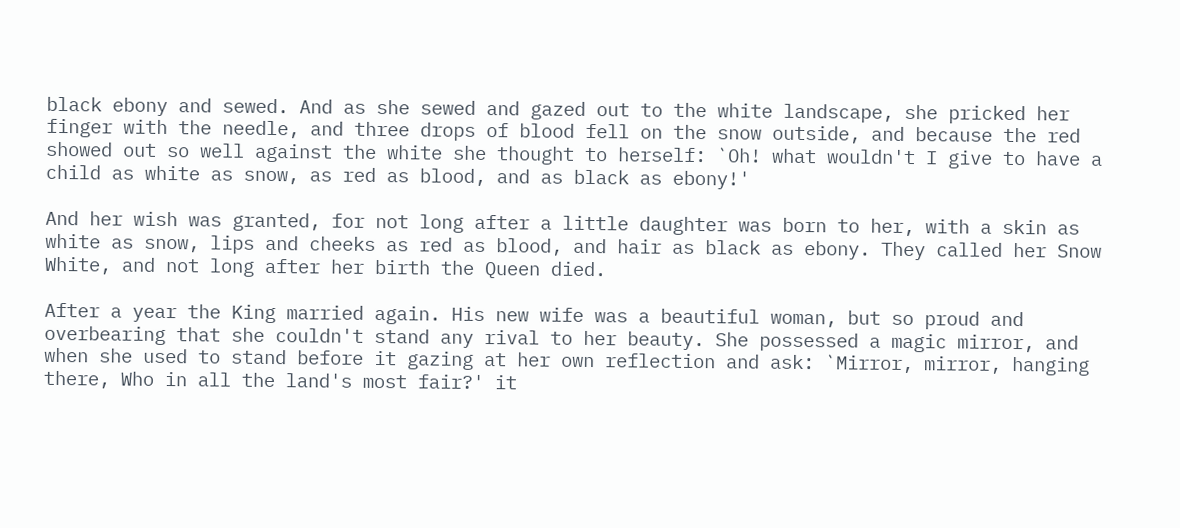black ebony and sewed. And as she sewed and gazed out to the white landscape, she pricked her finger with the needle, and three drops of blood fell on the snow outside, and because the red showed out so well against the white she thought to herself: `Oh! what wouldn't I give to have a child as white as snow, as red as blood, and as black as ebony!'

And her wish was granted, for not long after a little daughter was born to her, with a skin as white as snow, lips and cheeks as red as blood, and hair as black as ebony. They called her Snow White, and not long after her birth the Queen died.

After a year the King married again. His new wife was a beautiful woman, but so proud and overbearing that she couldn't stand any rival to her beauty. She possessed a magic mirror, and when she used to stand before it gazing at her own reflection and ask: `Mirror, mirror, hanging there, Who in all the land's most fair?' it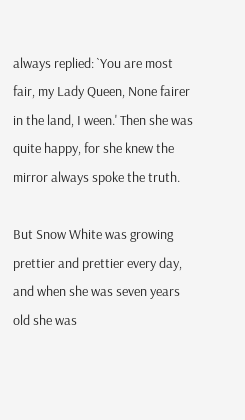always replied: `You are most fair, my Lady Queen, None fairer in the land, I ween.' Then she was quite happy, for she knew the mirror always spoke the truth.

But Snow White was growing prettier and prettier every day, and when she was seven years old she was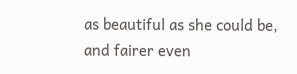as beautiful as she could be, and fairer even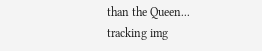than the Queen...
tracking img